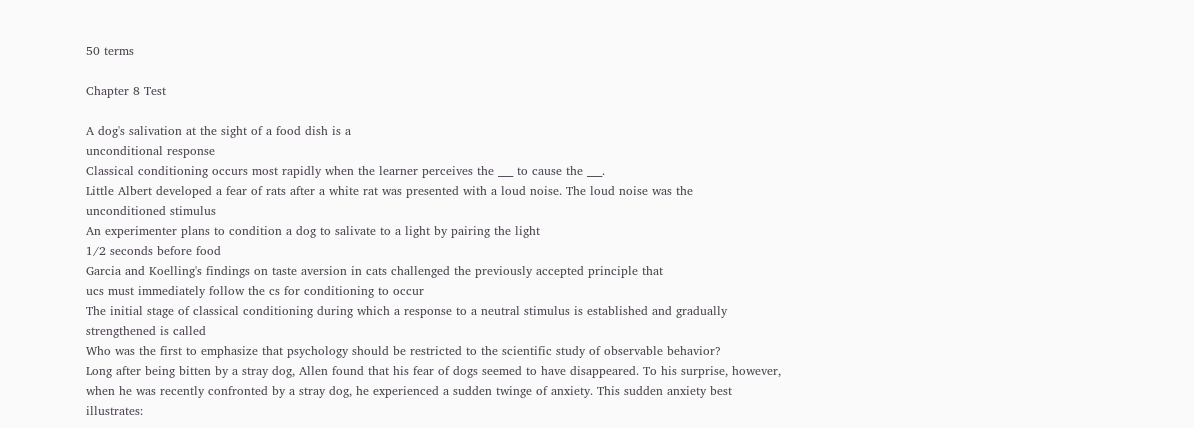50 terms

Chapter 8 Test

A dog's salivation at the sight of a food dish is a
unconditional response
Classical conditioning occurs most rapidly when the learner perceives the ___ to cause the ___.
Little Albert developed a fear of rats after a white rat was presented with a loud noise. The loud noise was the
unconditioned stimulus
An experimenter plans to condition a dog to salivate to a light by pairing the light
1/2 seconds before food
Garcia and Koelling's findings on taste aversion in cats challenged the previously accepted principle that
ucs must immediately follow the cs for conditioning to occur
The initial stage of classical conditioning during which a response to a neutral stimulus is established and gradually strengthened is called
Who was the first to emphasize that psychology should be restricted to the scientific study of observable behavior?
Long after being bitten by a stray dog, Allen found that his fear of dogs seemed to have disappeared. To his surprise, however, when he was recently confronted by a stray dog, he experienced a sudden twinge of anxiety. This sudden anxiety best illustrates: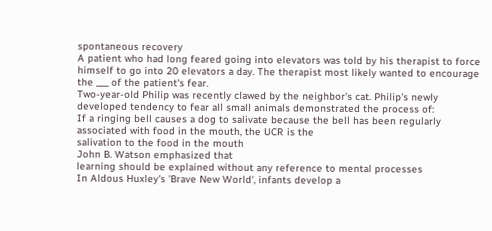spontaneous recovery
A patient who had long feared going into elevators was told by his therapist to force himself to go into 20 elevators a day. The therapist most likely wanted to encourage the ___ of the patient's fear.
Two-year-old Philip was recently clawed by the neighbor's cat. Philip's newly developed tendency to fear all small animals demonstrated the process of:
If a ringing bell causes a dog to salivate because the bell has been regularly associated with food in the mouth, the UCR is the
salivation to the food in the mouth
John B. Watson emphasized that
learning should be explained without any reference to mental processes
In Aldous Huxley's 'Brave New World', infants develop a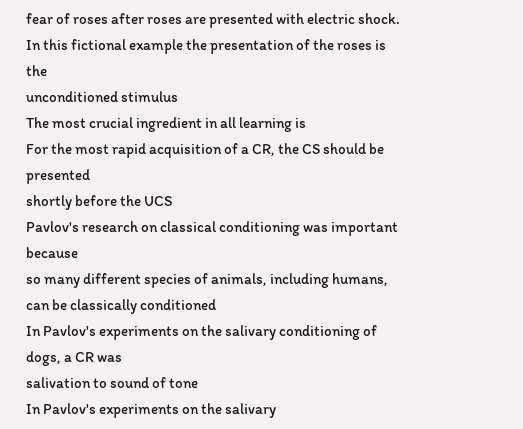fear of roses after roses are presented with electric shock. In this fictional example the presentation of the roses is the
unconditioned stimulus
The most crucial ingredient in all learning is
For the most rapid acquisition of a CR, the CS should be presented
shortly before the UCS
Pavlov's research on classical conditioning was important because
so many different species of animals, including humans, can be classically conditioned
In Pavlov's experiments on the salivary conditioning of dogs, a CR was
salivation to sound of tone
In Pavlov's experiments on the salivary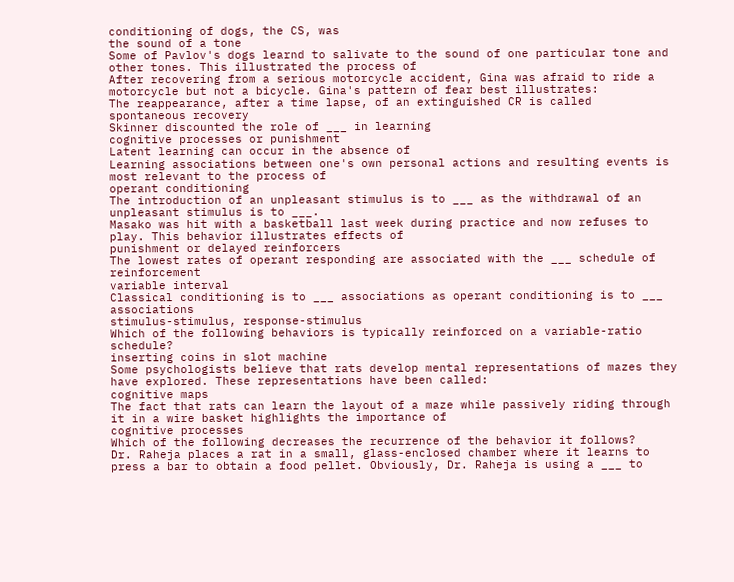conditioning of dogs, the CS, was
the sound of a tone
Some of Pavlov's dogs learnd to salivate to the sound of one particular tone and other tones. This illustrated the process of
After recovering from a serious motorcycle accident, Gina was afraid to ride a motorcycle but not a bicycle. Gina's pattern of fear best illustrates:
The reappearance, after a time lapse, of an extinguished CR is called
spontaneous recovery
Skinner discounted the role of ___ in learning
cognitive processes or punishment
Latent learning can occur in the absence of
Learning associations between one's own personal actions and resulting events is most relevant to the process of
operant conditioning
The introduction of an unpleasant stimulus is to ___ as the withdrawal of an unpleasant stimulus is to ___.
Masako was hit with a basketball last week during practice and now refuses to play. This behavior illustrates effects of
punishment or delayed reinforcers
The lowest rates of operant responding are associated with the ___ schedule of reinforcement
variable interval
Classical conditioning is to ___ associations as operant conditioning is to ___ associations
stimulus-stimulus, response-stimulus
Which of the following behaviors is typically reinforced on a variable-ratio schedule?
inserting coins in slot machine
Some psychologists believe that rats develop mental representations of mazes they have explored. These representations have been called:
cognitive maps
The fact that rats can learn the layout of a maze while passively riding through it in a wire basket highlights the importance of
cognitive processes
Which of the following decreases the recurrence of the behavior it follows?
Dr. Raheja places a rat in a small, glass-enclosed chamber where it learns to press a bar to obtain a food pellet. Obviously, Dr. Raheja is using a ___ to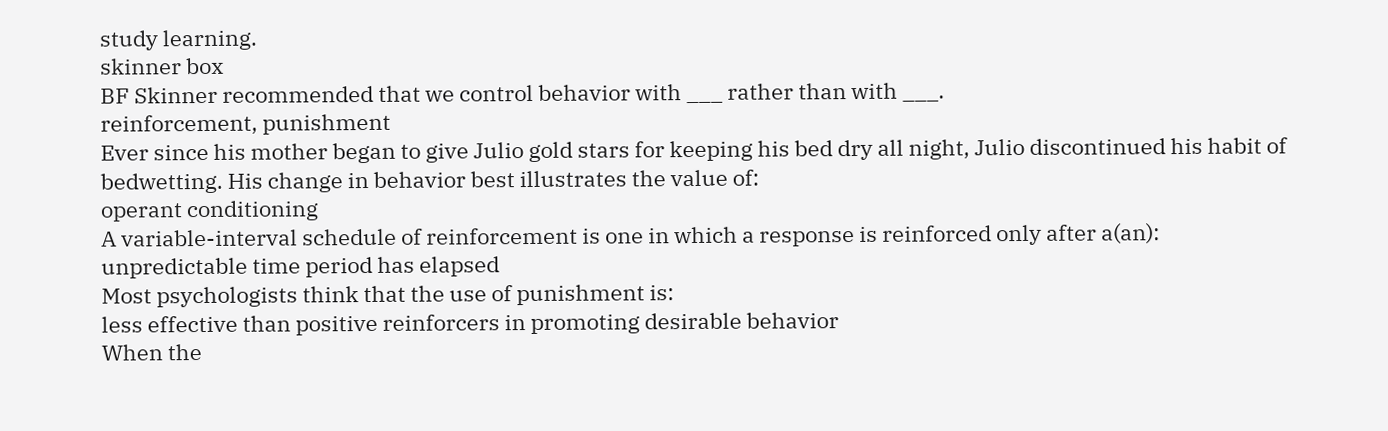study learning.
skinner box
BF Skinner recommended that we control behavior with ___ rather than with ___.
reinforcement, punishment
Ever since his mother began to give Julio gold stars for keeping his bed dry all night, Julio discontinued his habit of bedwetting. His change in behavior best illustrates the value of:
operant conditioning
A variable-interval schedule of reinforcement is one in which a response is reinforced only after a(an):
unpredictable time period has elapsed
Most psychologists think that the use of punishment is:
less effective than positive reinforcers in promoting desirable behavior
When the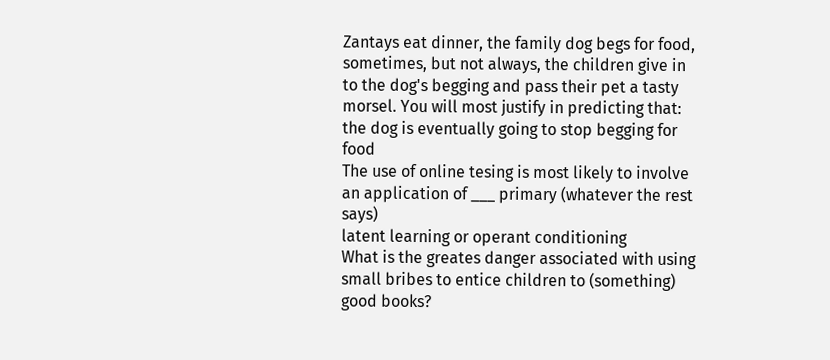Zantays eat dinner, the family dog begs for food, sometimes, but not always, the children give in to the dog's begging and pass their pet a tasty morsel. You will most justify in predicting that:
the dog is eventually going to stop begging for food
The use of online tesing is most likely to involve an application of ___ primary (whatever the rest says)
latent learning or operant conditioning
What is the greates danger associated with using small bribes to entice children to (something) good books?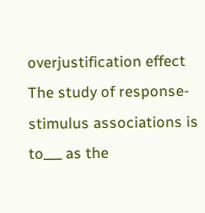overjustification effect
The study of response-stimulus associations is to___ as the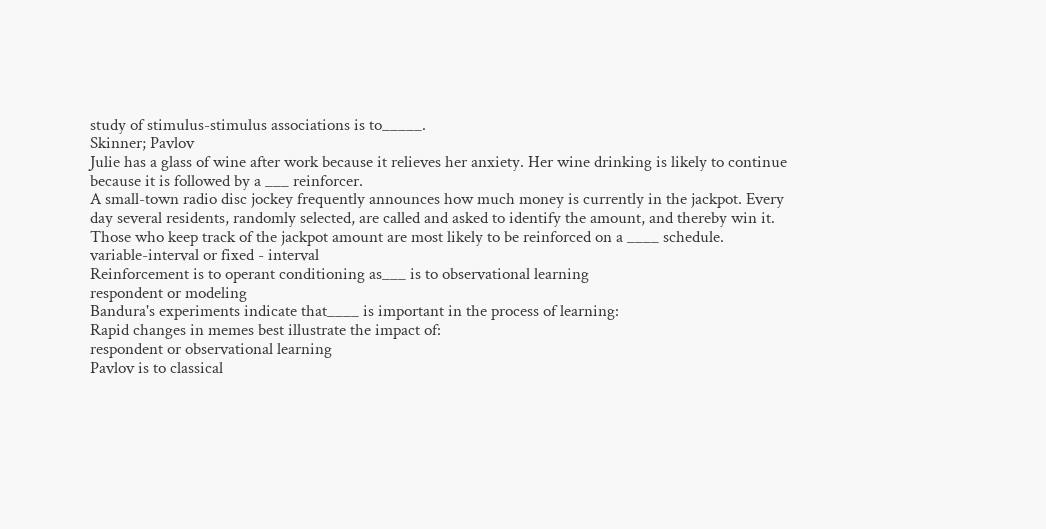study of stimulus-stimulus associations is to_____.
Skinner; Pavlov
Julie has a glass of wine after work because it relieves her anxiety. Her wine drinking is likely to continue because it is followed by a ___ reinforcer.
A small-town radio disc jockey frequently announces how much money is currently in the jackpot. Every day several residents, randomly selected, are called and asked to identify the amount, and thereby win it. Those who keep track of the jackpot amount are most likely to be reinforced on a ____ schedule.
variable-interval or fixed - interval
Reinforcement is to operant conditioning as___ is to observational learning
respondent or modeling
Bandura's experiments indicate that____ is important in the process of learning:
Rapid changes in memes best illustrate the impact of:
respondent or observational learning
Pavlov is to classical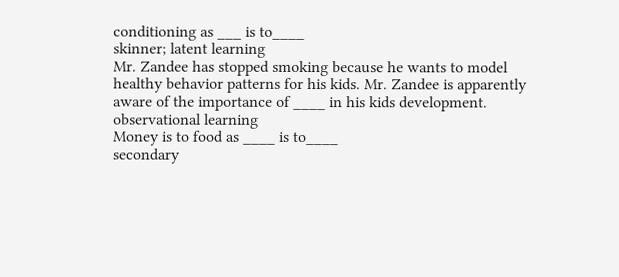conditioning as ___ is to____
skinner; latent learning
Mr. Zandee has stopped smoking because he wants to model healthy behavior patterns for his kids. Mr. Zandee is apparently aware of the importance of ____ in his kids development.
observational learning
Money is to food as ____ is to____
secondary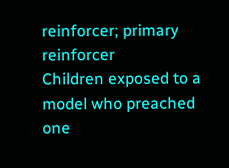reinforcer; primary reinforcer
Children exposed to a model who preached one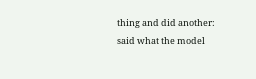thing and did another:
said what the model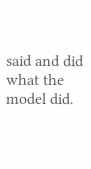said and did what the model did.